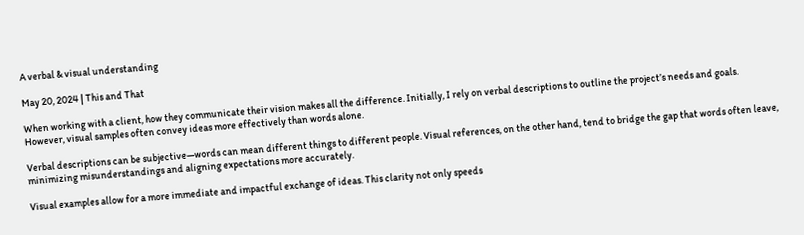A verbal & visual understanding

May 20, 2024 | This and That

When working with a client, how they communicate their vision makes all the difference. Initially, I rely on verbal descriptions to outline the project’s needs and goals. However, visual samples often convey ideas more effectively than words alone.

Verbal descriptions can be subjective—words can mean different things to different people. Visual references, on the other hand, tend to bridge the gap that words often leave, minimizing misunderstandings and aligning expectations more accurately.

Visual examples allow for a more immediate and impactful exchange of ideas. This clarity not only speeds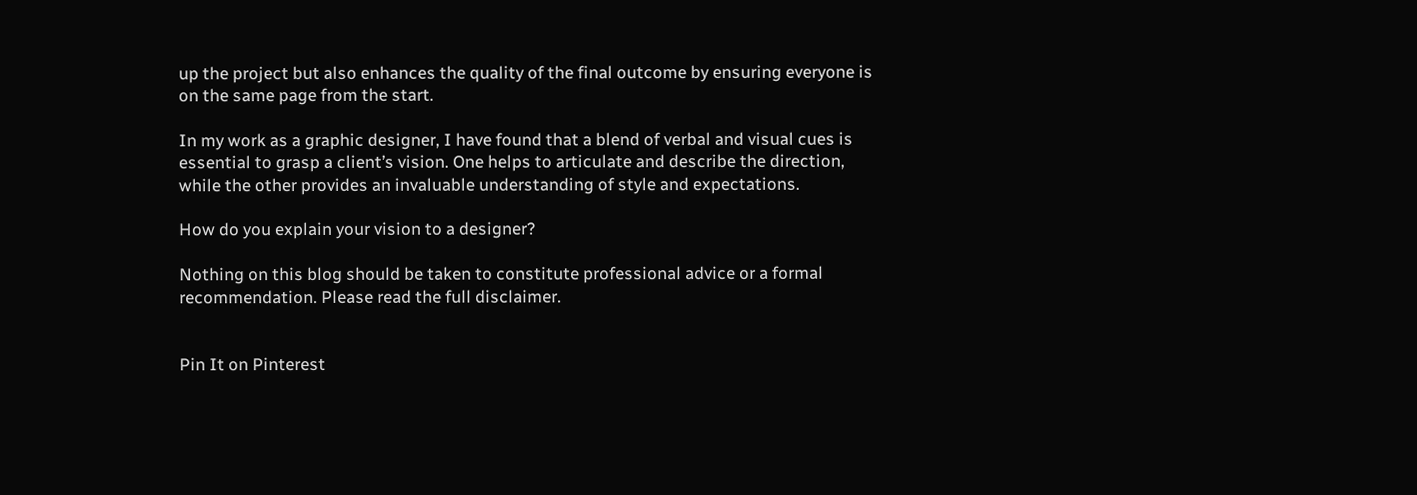up the project but also enhances the quality of the final outcome by ensuring everyone is on the same page from the start.

In my work as a graphic designer, I have found that a blend of verbal and visual cues is essential to grasp a client’s vision. One helps to articulate and describe the direction, while the other provides an invaluable understanding of style and expectations.

How do you explain your vision to a designer?

Nothing on this blog should be taken to constitute professional advice or a formal recommendation. Please read the full disclaimer.


Pin It on Pinterest